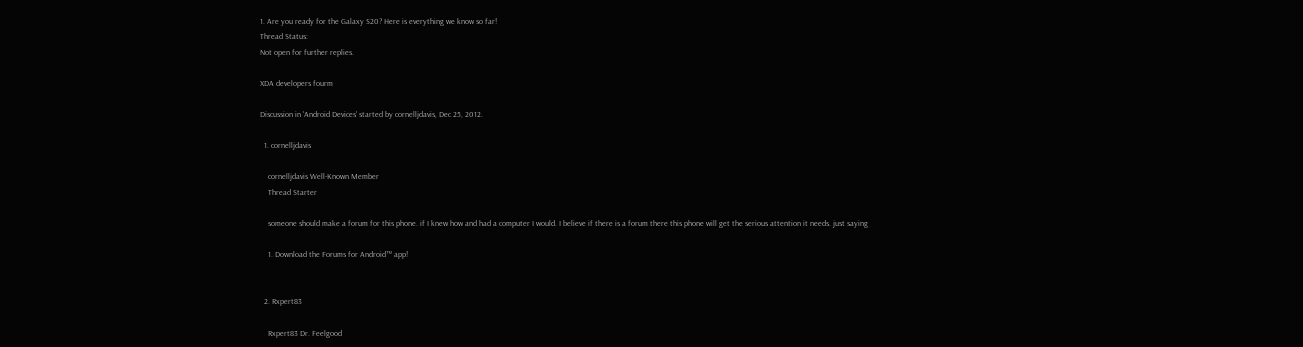1. Are you ready for the Galaxy S20? Here is everything we know so far!
Thread Status:
Not open for further replies.

XDA developers fourm

Discussion in 'Android Devices' started by cornelljdavis, Dec 25, 2012.

  1. cornelljdavis

    cornelljdavis Well-Known Member
    Thread Starter

    someone should make a forum for this phone. if I knew how and had a computer I would. I believe if there is a forum there this phone will get the serious attention it needs. just saying

    1. Download the Forums for Android™ app!


  2. Rxpert83

    Rxpert83 Dr. Feelgood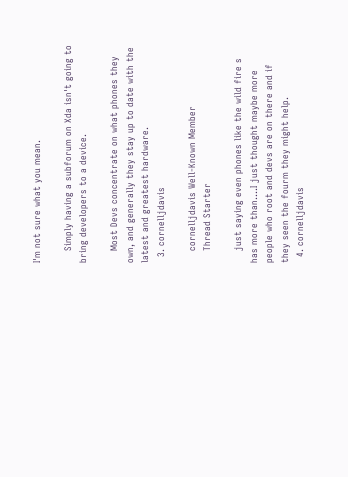I'm not sure what you mean.

    Simply having a subforum on Xda isn't going to bring developers to a device.

    Most Devs concentrate on what phones they own, and generally they stay up to date with the latest and greatest hardware.
  3. cornelljdavis

    cornelljdavis Well-Known Member
    Thread Starter

    just saying even phones like the wild fire s has more than....I just thought maybe more people who root and devs are on there and if they seen the fourm they might help.
  4. cornelljdavis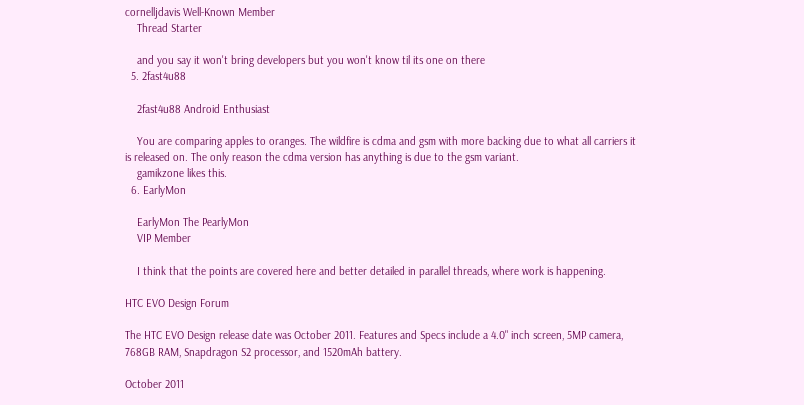cornelljdavis Well-Known Member
    Thread Starter

    and you say it won't bring developers but you won't know til its one on there
  5. 2fast4u88

    2fast4u88 Android Enthusiast

    You are comparing apples to oranges. The wildfire is cdma and gsm with more backing due to what all carriers it is released on. The only reason the cdma version has anything is due to the gsm variant.
    gamikzone likes this.
  6. EarlyMon

    EarlyMon The PearlyMon
    VIP Member

    I think that the points are covered here and better detailed in parallel threads, where work is happening.

HTC EVO Design Forum

The HTC EVO Design release date was October 2011. Features and Specs include a 4.0" inch screen, 5MP camera, 768GB RAM, Snapdragon S2 processor, and 1520mAh battery.

October 2011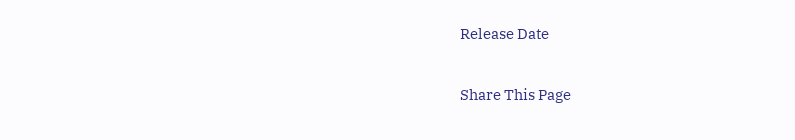Release Date

Share This Page